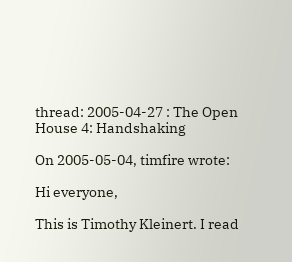thread: 2005-04-27 : The Open House 4: Handshaking

On 2005-05-04, timfire wrote:

Hi everyone,

This is Timothy Kleinert. I read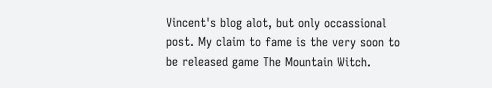Vincent's blog alot, but only occassional post. My claim to fame is the very soon to be released game The Mountain Witch.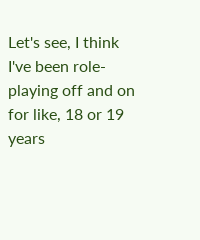Let's see, I think I've been role-playing off and on for like, 18 or 19 years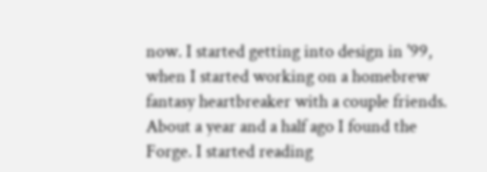now. I started getting into design in '99, when I started working on a homebrew fantasy heartbreaker with a couple friends. About a year and a half ago I found the Forge. I started reading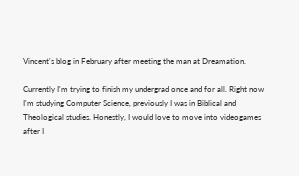Vincent's blog in February after meeting the man at Dreamation.

Currently I'm trying to finish my undergrad once and for all. Right now I'm studying Computer Science, previously I was in Biblical and Theological studies. Honestly, I would love to move into videogames after I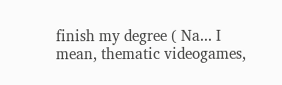finish my degree ( Na... I mean, thematic videogames,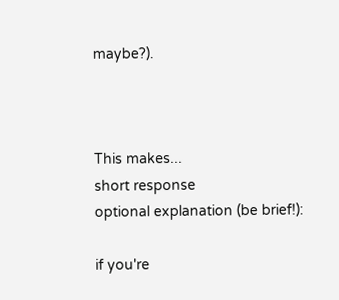maybe?).



This makes...
short response
optional explanation (be brief!):

if you're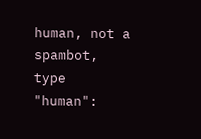human, not a spambot, type "human":